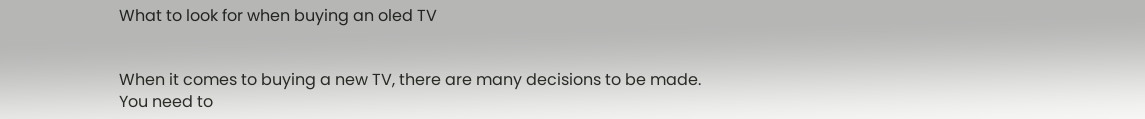What to look for when buying an oled TV


When it comes to buying a new TV, there are many decisions to be made. You need to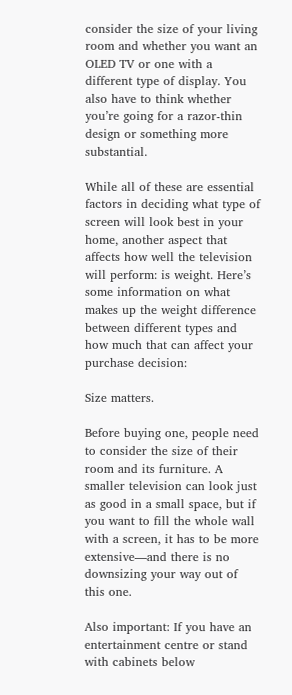consider the size of your living room and whether you want an OLED TV or one with a different type of display. You also have to think whether you’re going for a razor-thin design or something more substantial.

While all of these are essential factors in deciding what type of screen will look best in your home, another aspect that affects how well the television will perform: is weight. Here’s some information on what makes up the weight difference between different types and how much that can affect your purchase decision:

Size matters.

Before buying one, people need to consider the size of their room and its furniture. A smaller television can look just as good in a small space, but if you want to fill the whole wall with a screen, it has to be more extensive—and there is no downsizing your way out of this one.

Also important: If you have an entertainment centre or stand with cabinets below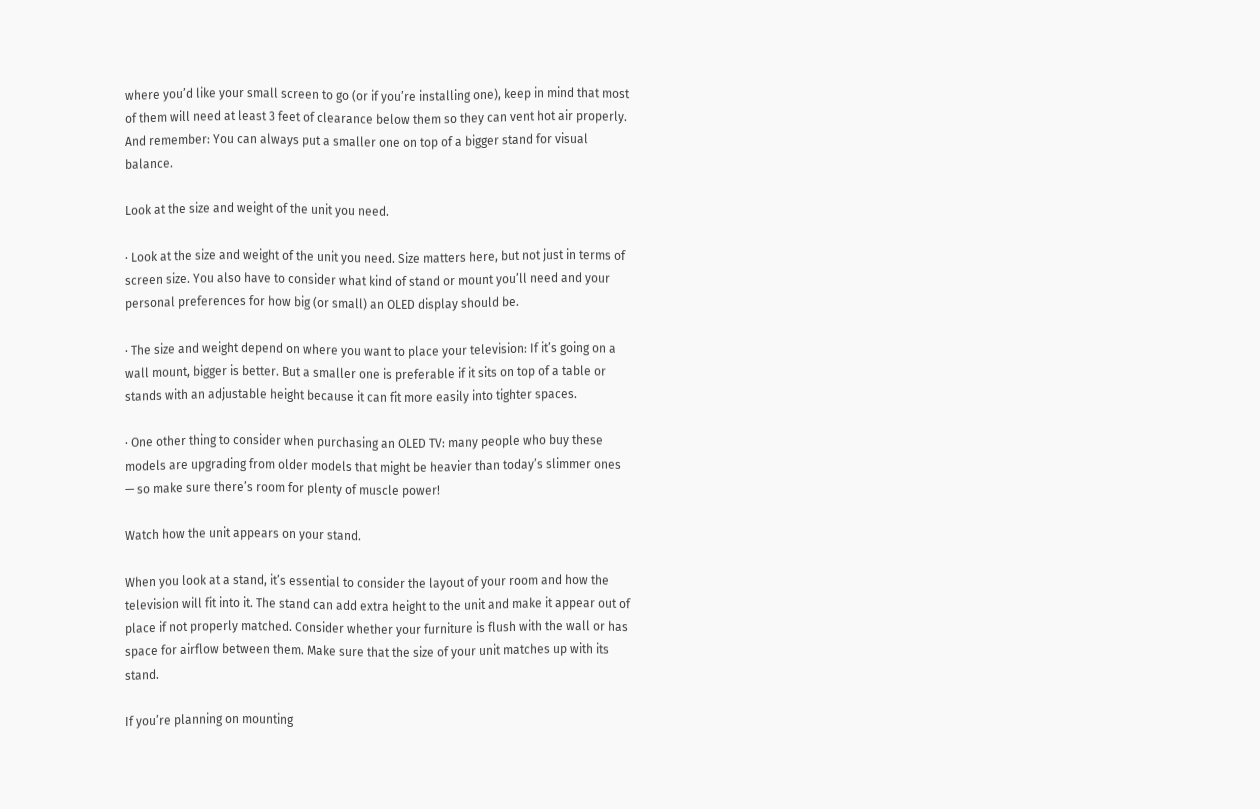where you’d like your small screen to go (or if you’re installing one), keep in mind that most of them will need at least 3 feet of clearance below them so they can vent hot air properly. And remember: You can always put a smaller one on top of a bigger stand for visual balance.

Look at the size and weight of the unit you need.

· Look at the size and weight of the unit you need. Size matters here, but not just in terms of screen size. You also have to consider what kind of stand or mount you’ll need and your personal preferences for how big (or small) an OLED display should be.

· The size and weight depend on where you want to place your television: If it’s going on a wall mount, bigger is better. But a smaller one is preferable if it sits on top of a table or stands with an adjustable height because it can fit more easily into tighter spaces.

· One other thing to consider when purchasing an OLED TV: many people who buy these models are upgrading from older models that might be heavier than today’s slimmer ones — so make sure there’s room for plenty of muscle power!

Watch how the unit appears on your stand.

When you look at a stand, it’s essential to consider the layout of your room and how the television will fit into it. The stand can add extra height to the unit and make it appear out of place if not properly matched. Consider whether your furniture is flush with the wall or has space for airflow between them. Make sure that the size of your unit matches up with its stand.

If you’re planning on mounting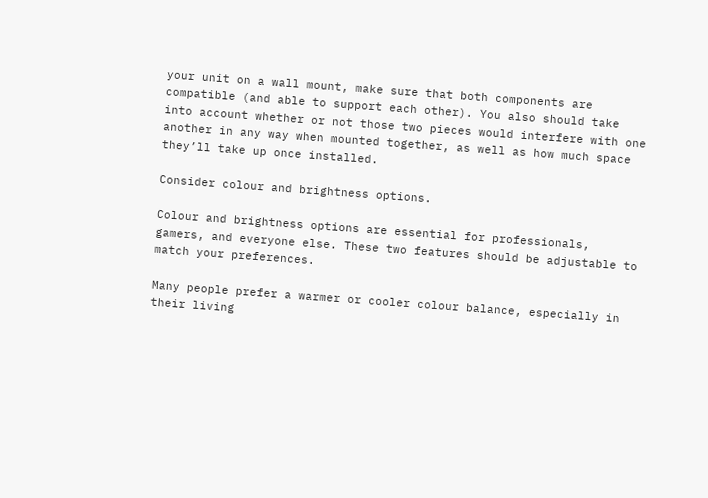your unit on a wall mount, make sure that both components are compatible (and able to support each other). You also should take into account whether or not those two pieces would interfere with one another in any way when mounted together, as well as how much space they’ll take up once installed.

Consider colour and brightness options.

Colour and brightness options are essential for professionals, gamers, and everyone else. These two features should be adjustable to match your preferences.

Many people prefer a warmer or cooler colour balance, especially in their living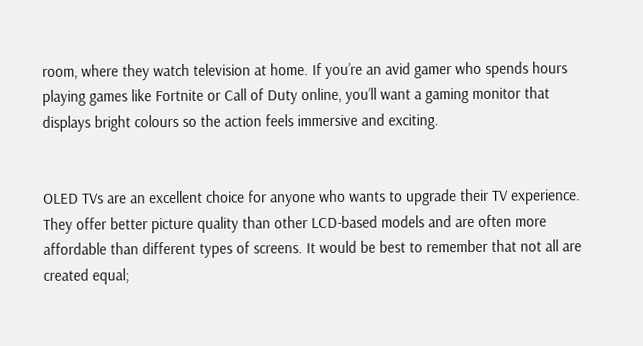room, where they watch television at home. If you’re an avid gamer who spends hours playing games like Fortnite or Call of Duty online, you’ll want a gaming monitor that displays bright colours so the action feels immersive and exciting.


OLED TVs are an excellent choice for anyone who wants to upgrade their TV experience. They offer better picture quality than other LCD-based models and are often more affordable than different types of screens. It would be best to remember that not all are created equal;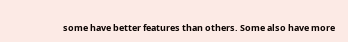some have better features than others. Some also have more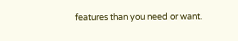features than you need or want.